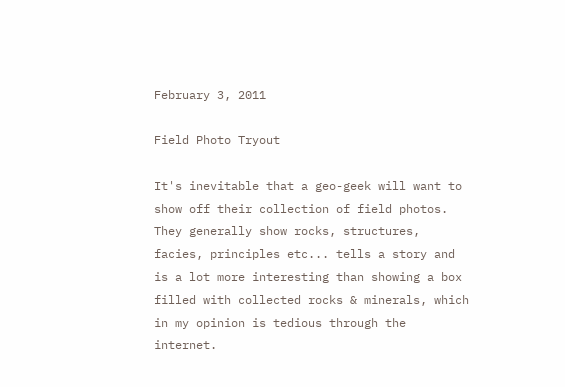February 3, 2011

Field Photo Tryout

It's inevitable that a geo-geek will want to show off their collection of field photos. They generally show rocks, structures, facies, principles etc... tells a story and is a lot more interesting than showing a box filled with collected rocks & minerals, which in my opinion is tedious through the internet.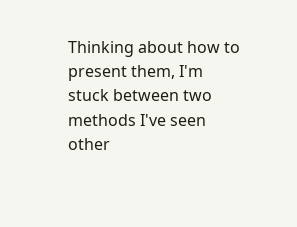Thinking about how to present them, I'm stuck between two methods I've seen other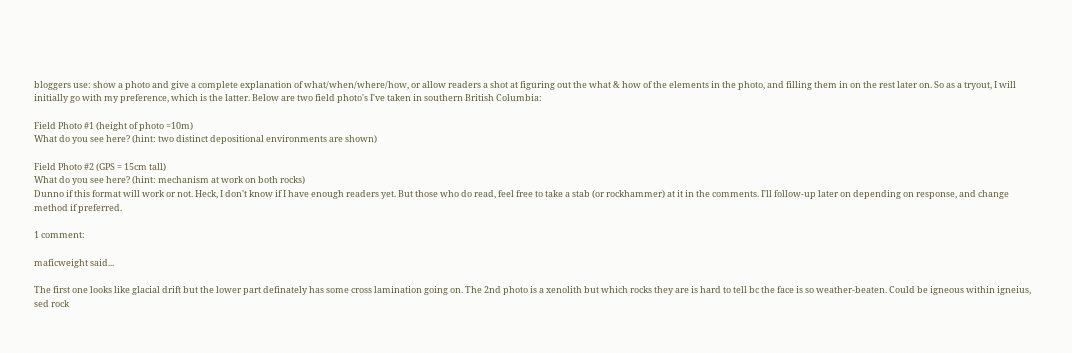bloggers use: show a photo and give a complete explanation of what/when/where/how, or allow readers a shot at figuring out the what & how of the elements in the photo, and filling them in on the rest later on. So as a tryout, I will initially go with my preference, which is the latter. Below are two field photo's I've taken in southern British Columbia:

Field Photo #1 (height of photo =10m)
What do you see here? (hint: two distinct depositional environments are shown)

Field Photo #2 (GPS = 15cm tall)
What do you see here? (hint: mechanism at work on both rocks)
Dunno if this format will work or not. Heck, I don't know if I have enough readers yet. But those who do read, feel free to take a stab (or rockhammer) at it in the comments. I'll follow-up later on depending on response, and change method if preferred.

1 comment:

maficweight said...

The first one looks like glacial drift but the lower part definately has some cross lamination going on. The 2nd photo is a xenolith but which rocks they are is hard to tell bc the face is so weather-beaten. Could be igneous within igneius, sed rock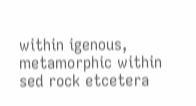within igenous, metamorphic within sed rock etcetera